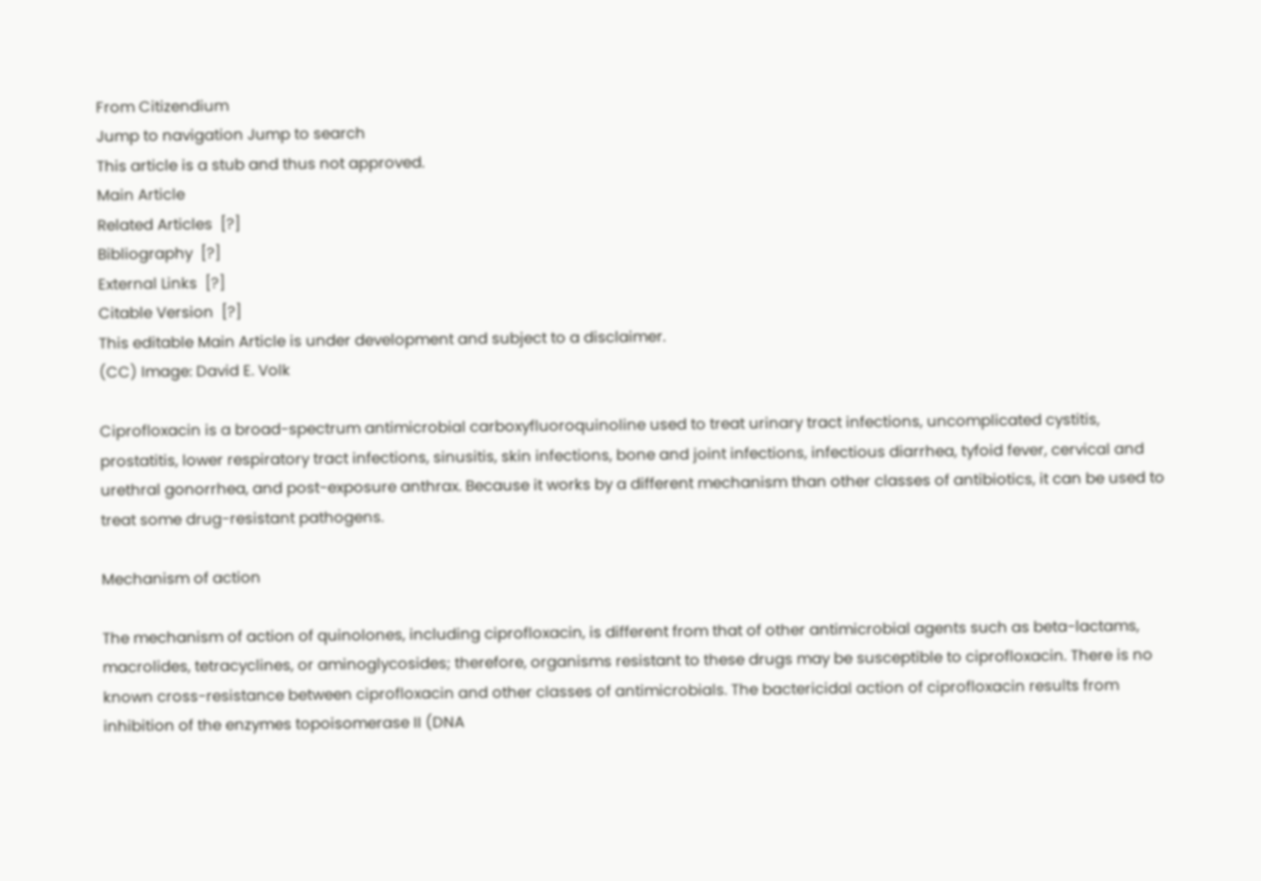From Citizendium
Jump to navigation Jump to search
This article is a stub and thus not approved.
Main Article
Related Articles  [?]
Bibliography  [?]
External Links  [?]
Citable Version  [?]
This editable Main Article is under development and subject to a disclaimer.
(CC) Image: David E. Volk

Ciprofloxacin is a broad-spectrum antimicrobial carboxyfluoroquinoline used to treat urinary tract infections, uncomplicated cystitis, prostatitis, lower respiratory tract infections, sinusitis, skin infections, bone and joint infections, infectious diarrhea, tyfoid fever, cervical and urethral gonorrhea, and post-exposure anthrax. Because it works by a different mechanism than other classes of antibiotics, it can be used to treat some drug-resistant pathogens.

Mechanism of action

The mechanism of action of quinolones, including ciprofloxacin, is different from that of other antimicrobial agents such as beta-lactams, macrolides, tetracyclines, or aminoglycosides; therefore, organisms resistant to these drugs may be susceptible to ciprofloxacin. There is no known cross-resistance between ciprofloxacin and other classes of antimicrobials. The bactericidal action of ciprofloxacin results from inhibition of the enzymes topoisomerase II (DNA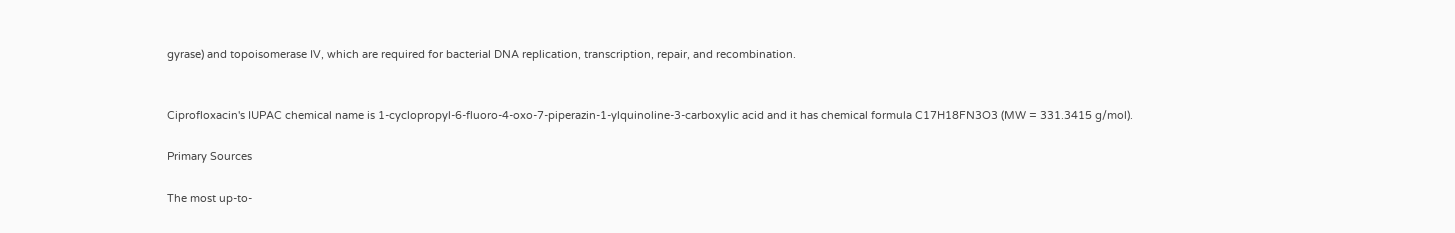gyrase) and topoisomerase IV, which are required for bacterial DNA replication, transcription, repair, and recombination.


Ciprofloxacin's IUPAC chemical name is 1-cyclopropyl-6-fluoro-4-oxo-7-piperazin-1-ylquinoline-3-carboxylic acid and it has chemical formula C17H18FN3O3 (MW = 331.3415 g/mol).

Primary Sources

The most up-to-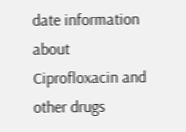date information about Ciprofloxacin and other drugs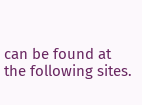can be found at the following sites.